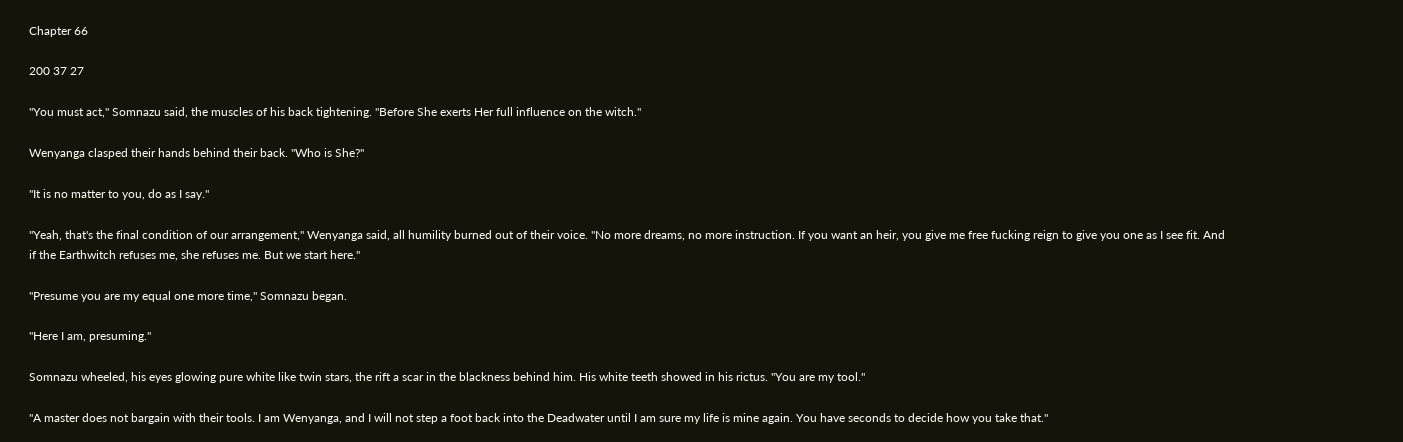Chapter 66

200 37 27

"You must act," Somnazu said, the muscles of his back tightening. "Before She exerts Her full influence on the witch."

Wenyanga clasped their hands behind their back. "Who is She?"

"It is no matter to you, do as I say."

"Yeah, that's the final condition of our arrangement," Wenyanga said, all humility burned out of their voice. "No more dreams, no more instruction. If you want an heir, you give me free fucking reign to give you one as I see fit. And if the Earthwitch refuses me, she refuses me. But we start here."

"Presume you are my equal one more time," Somnazu began.

"Here I am, presuming."

Somnazu wheeled, his eyes glowing pure white like twin stars, the rift a scar in the blackness behind him. His white teeth showed in his rictus. "You are my tool."

"A master does not bargain with their tools. I am Wenyanga, and I will not step a foot back into the Deadwater until I am sure my life is mine again. You have seconds to decide how you take that."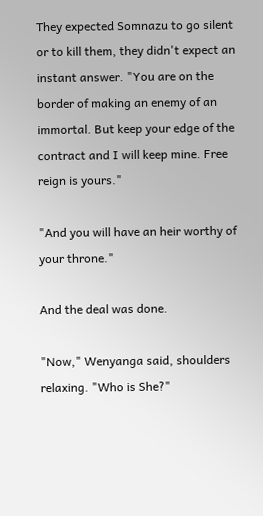They expected Somnazu to go silent or to kill them, they didn't expect an instant answer. "You are on the border of making an enemy of an immortal. But keep your edge of the contract and I will keep mine. Free reign is yours."

"And you will have an heir worthy of your throne."

And the deal was done.

"Now," Wenyanga said, shoulders relaxing. "Who is She?"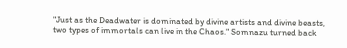"Just as the Deadwater is dominated by divine artists and divine beasts, two types of immortals can live in the Chaos." Somnazu turned back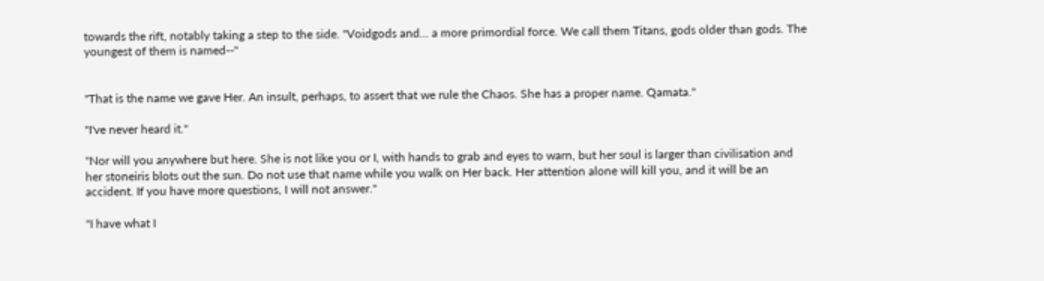towards the rift, notably taking a step to the side. "Voidgods and... a more primordial force. We call them Titans, gods older than gods. The youngest of them is named--"


"That is the name we gave Her. An insult, perhaps, to assert that we rule the Chaos. She has a proper name. Qamata."

"I've never heard it."

"Nor will you anywhere but here. She is not like you or I, with hands to grab and eyes to warn, but her soul is larger than civilisation and her stoneiris blots out the sun. Do not use that name while you walk on Her back. Her attention alone will kill you, and it will be an accident. If you have more questions, I will not answer."

"I have what I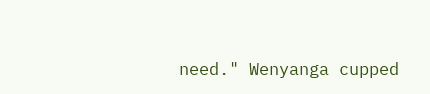need." Wenyanga cupped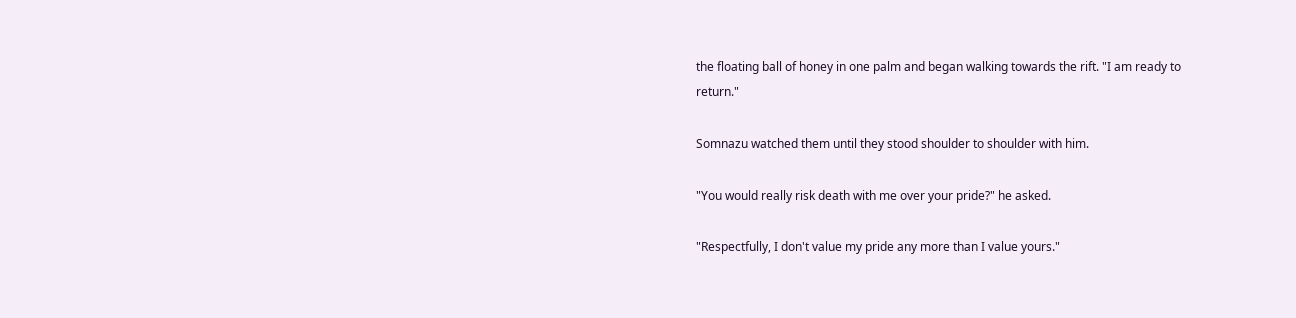the floating ball of honey in one palm and began walking towards the rift. "I am ready to return."

Somnazu watched them until they stood shoulder to shoulder with him.

"You would really risk death with me over your pride?" he asked.

"Respectfully, I don't value my pride any more than I value yours."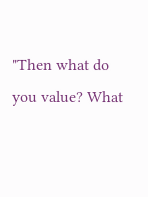"Then what do you value? What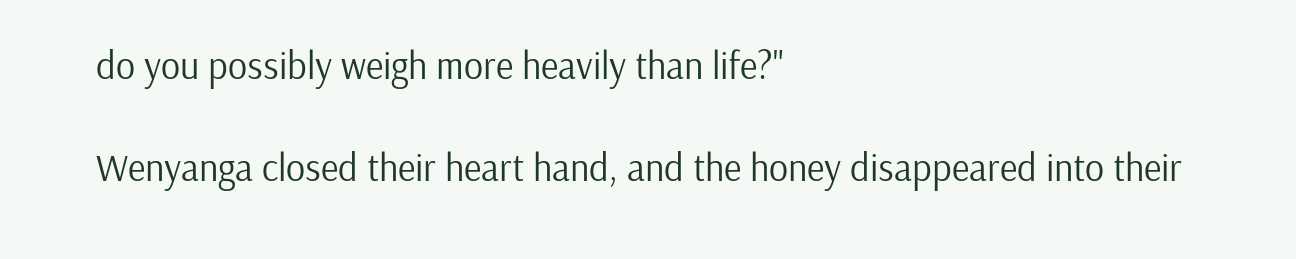do you possibly weigh more heavily than life?"

Wenyanga closed their heart hand, and the honey disappeared into their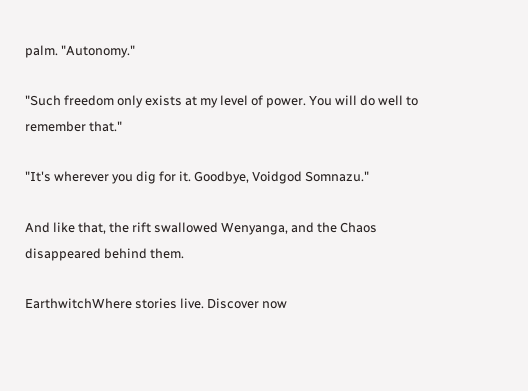palm. "Autonomy."

"Such freedom only exists at my level of power. You will do well to remember that."

"It's wherever you dig for it. Goodbye, Voidgod Somnazu."

And like that, the rift swallowed Wenyanga, and the Chaos disappeared behind them.

EarthwitchWhere stories live. Discover now